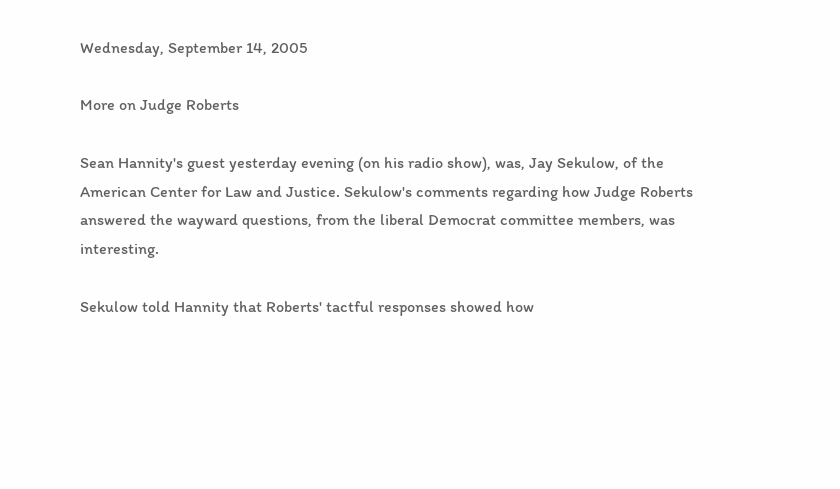Wednesday, September 14, 2005

More on Judge Roberts

Sean Hannity's guest yesterday evening (on his radio show), was, Jay Sekulow, of the American Center for Law and Justice. Sekulow's comments regarding how Judge Roberts answered the wayward questions, from the liberal Democrat committee members, was interesting.

Sekulow told Hannity that Roberts' tactful responses showed how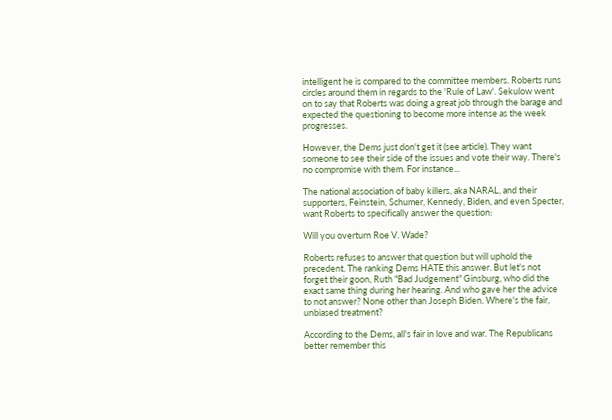intelligent he is compared to the committee members. Roberts runs circles around them in regards to the 'Rule of Law'. Sekulow went on to say that Roberts was doing a great job through the barage and expected the questioning to become more intense as the week progresses.

However, the Dems just don't get it (see article). They want someone to see their side of the issues and vote their way. There's no compromise with them. For instance...

The national association of baby killers, aka NARAL, and their supporters, Feinstein, Schumer, Kennedy, Biden, and even Specter, want Roberts to specifically answer the question:

Will you overturn Roe V. Wade?

Roberts refuses to answer that question but will uphold the precedent. The ranking Dems HATE this answer. But let's not forget their goon, Ruth "Bad Judgement" Ginsburg, who did the exact same thing during her hearing. And who gave her the advice to not answer? None other than Joseph Biden. Where's the fair, unbiased treatment?

According to the Dems, all's fair in love and war. The Republicans better remember this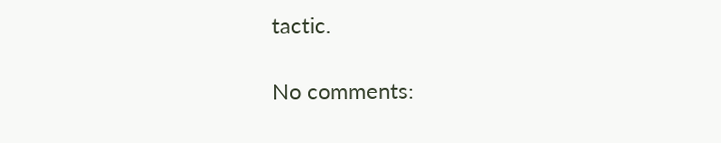tactic.

No comments: